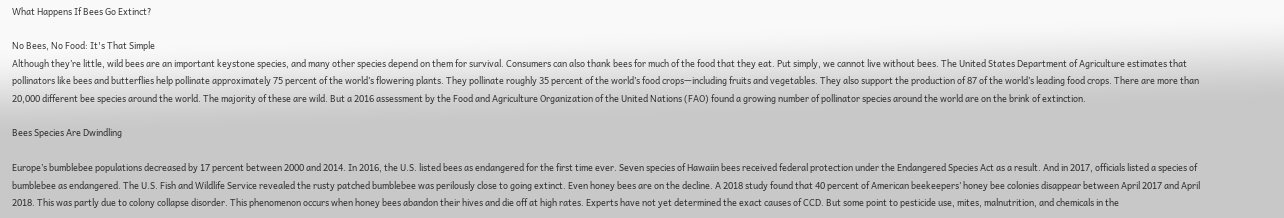What Happens If Bees Go Extinct?

No Bees, No Food: It's That Simple
Although they’re little, wild bees are an important keystone species, and many other species depend on them for survival. Consumers can also thank bees for much of the food that they eat. Put simply, we cannot live without bees. The United States Department of Agriculture estimates that pollinators like bees and butterflies help pollinate approximately 75 percent of the world’s flowering plants. They pollinate roughly 35 percent of the world’s food crops—including fruits and vegetables. They also support the production of 87 of the world’s leading food crops. There are more than 20,000 different bee species around the world. The majority of these are wild. But a 2016 assessment by the Food and Agriculture Organization of the United Nations (FAO) found a growing number of pollinator species around the world are on the brink of extinction.

Bees Species Are Dwindling

Europe’s bumblebee populations decreased by 17 percent between 2000 and 2014. In 2016, the U.S. listed bees as endangered for the first time ever. Seven species of Hawaiin bees received federal protection under the Endangered Species Act as a result. And in 2017, officials listed a species of bumblebee as endangered. The U.S. Fish and Wildlife Service revealed the rusty patched bumblebee was perilously close to going extinct. Even honey bees are on the decline. A 2018 study found that 40 percent of American beekeepers’ honey bee colonies disappear between April 2017 and April 2018. This was partly due to colony collapse disorder. This phenomenon occurs when honey bees abandon their hives and die off at high rates. Experts have not yet determined the exact causes of CCD. But some point to pesticide use, mites, malnutrition, and chemicals in the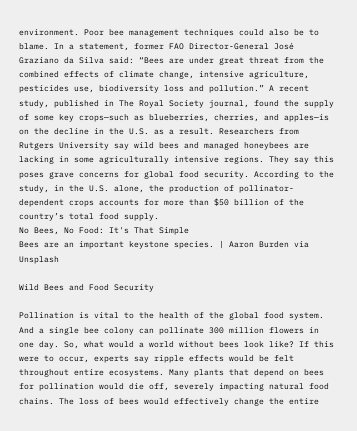environment. Poor bee management techniques could also be to blame. In a statement, former FAO Director-General José Graziano da Silva said: “Bees are under great threat from the combined effects of climate change, intensive agriculture, pesticides use, biodiversity loss and pollution.” A recent study, published in The Royal Society journal, found the supply of some key crops—such as blueberries, cherries, and apples—is on the decline in the U.S. as a result. Researchers from Rutgers University say wild bees and managed honeybees are lacking in some agriculturally intensive regions. They say this poses grave concerns for global food security. According to the study, in the U.S. alone, the production of pollinator-dependent crops accounts for more than $50 billion of the country’s total food supply.
No Bees, No Food: It's That Simple
Bees are an important keystone species. | Aaron Burden via Unsplash

Wild Bees and Food Security

Pollination is vital to the health of the global food system. And a single bee colony can pollinate 300 million flowers in one day. So, what would a world without bees look like? If this were to occur, experts say ripple effects would be felt throughout entire ecosystems. Many plants that depend on bees for pollination would die off, severely impacting natural food chains. The loss of bees would effectively change the entire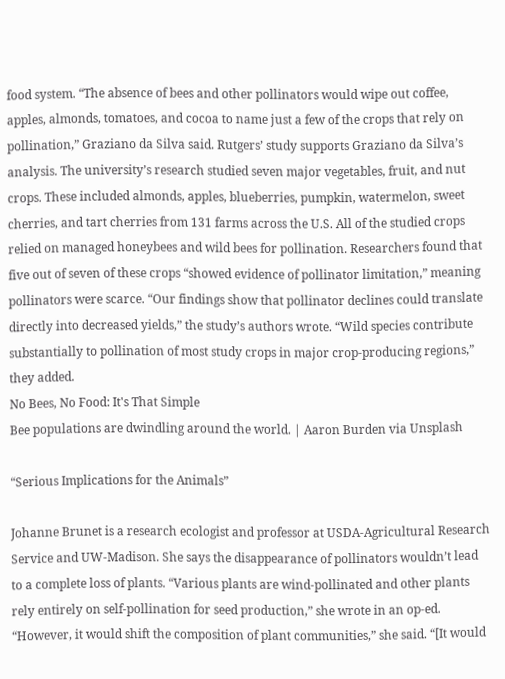food system. “The absence of bees and other pollinators would wipe out coffee, apples, almonds, tomatoes, and cocoa to name just a few of the crops that rely on pollination,” Graziano da Silva said. Rutgers’ study supports Graziano da Silva’s analysis. The university’s research studied seven major vegetables, fruit, and nut crops. These included almonds, apples, blueberries, pumpkin, watermelon, sweet cherries, and tart cherries from 131 farms across the U.S. All of the studied crops relied on managed honeybees and wild bees for pollination. Researchers found that five out of seven of these crops “showed evidence of pollinator limitation,” meaning pollinators were scarce. “Our findings show that pollinator declines could translate directly into decreased yields,” the study’s authors wrote. “Wild species contribute substantially to pollination of most study crops in major crop-producing regions,” they added.
No Bees, No Food: It's That Simple
Bee populations are dwindling around the world. | Aaron Burden via Unsplash

“Serious Implications for the Animals”

Johanne Brunet is a research ecologist and professor at USDA-Agricultural Research Service and UW-Madison. She says the disappearance of pollinators wouldn’t lead to a complete loss of plants. “Various plants are wind-pollinated and other plants rely entirely on self-pollination for seed production,” she wrote in an op-ed. “However, it would shift the composition of plant communities,” she said. “[It would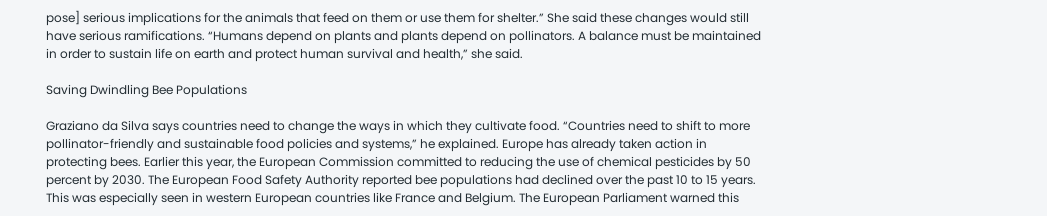pose] serious implications for the animals that feed on them or use them for shelter.” She said these changes would still have serious ramifications. “Humans depend on plants and plants depend on pollinators. A balance must be maintained in order to sustain life on earth and protect human survival and health,” she said.

Saving Dwindling Bee Populations

Graziano da Silva says countries need to change the ways in which they cultivate food. “Countries need to shift to more pollinator-friendly and sustainable food policies and systems,” he explained. Europe has already taken action in protecting bees. Earlier this year, the European Commission committed to reducing the use of chemical pesticides by 50 percent by 2030. The European Food Safety Authority reported bee populations had declined over the past 10 to 15 years. This was especially seen in western European countries like France and Belgium. The European Parliament warned this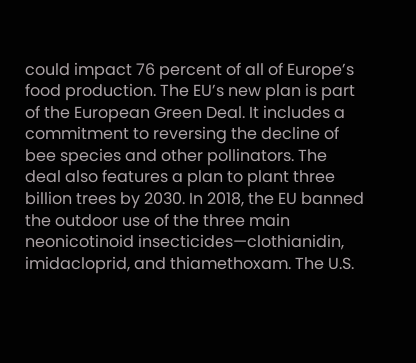could impact 76 percent of all of Europe’s food production. The EU’s new plan is part of the European Green Deal. It includes a commitment to reversing the decline of bee species and other pollinators. The deal also features a plan to plant three billion trees by 2030. In 2018, the EU banned the outdoor use of the three main neonicotinoid insecticides—clothianidin, imidacloprid, and thiamethoxam. The U.S.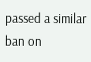passed a similar ban on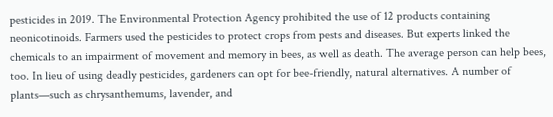pesticides in 2019. The Environmental Protection Agency prohibited the use of 12 products containing neonicotinoids. Farmers used the pesticides to protect crops from pests and diseases. But experts linked the chemicals to an impairment of movement and memory in bees, as well as death. The average person can help bees, too. In lieu of using deadly pesticides, gardeners can opt for bee-friendly, natural alternatives. A number of plants—such as chrysanthemums, lavender, and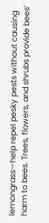lemongrass—help repel pesky pests without causing harm to bees. Trees, flowers, and shrubs provide bees’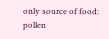only source of food: pollen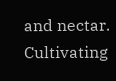and nectar. Cultivating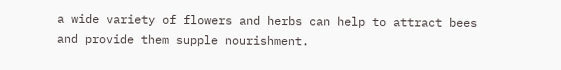a wide variety of flowers and herbs can help to attract bees and provide them supple nourishment.